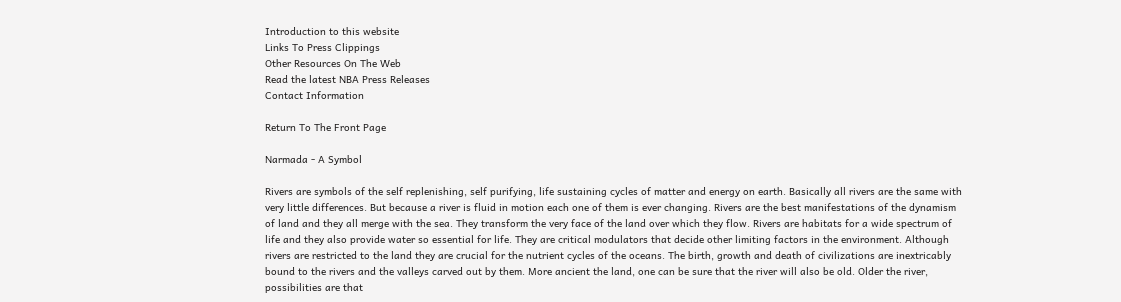Introduction to this website
Links To Press Clippings
Other Resources On The Web
Read the latest NBA Press Releases
Contact Information

Return To The Front Page

Narmada - A Symbol

Rivers are symbols of the self replenishing, self purifying, life sustaining cycles of matter and energy on earth. Basically all rivers are the same with very little differences. But because a river is fluid in motion each one of them is ever changing. Rivers are the best manifestations of the dynamism of land and they all merge with the sea. They transform the very face of the land over which they flow. Rivers are habitats for a wide spectrum of life and they also provide water so essential for life. They are critical modulators that decide other limiting factors in the environment. Although rivers are restricted to the land they are crucial for the nutrient cycles of the oceans. The birth, growth and death of civilizations are inextricably bound to the rivers and the valleys carved out by them. More ancient the land, one can be sure that the river will also be old. Older the river, possibilities are that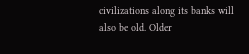civilizations along its banks will also be old. Older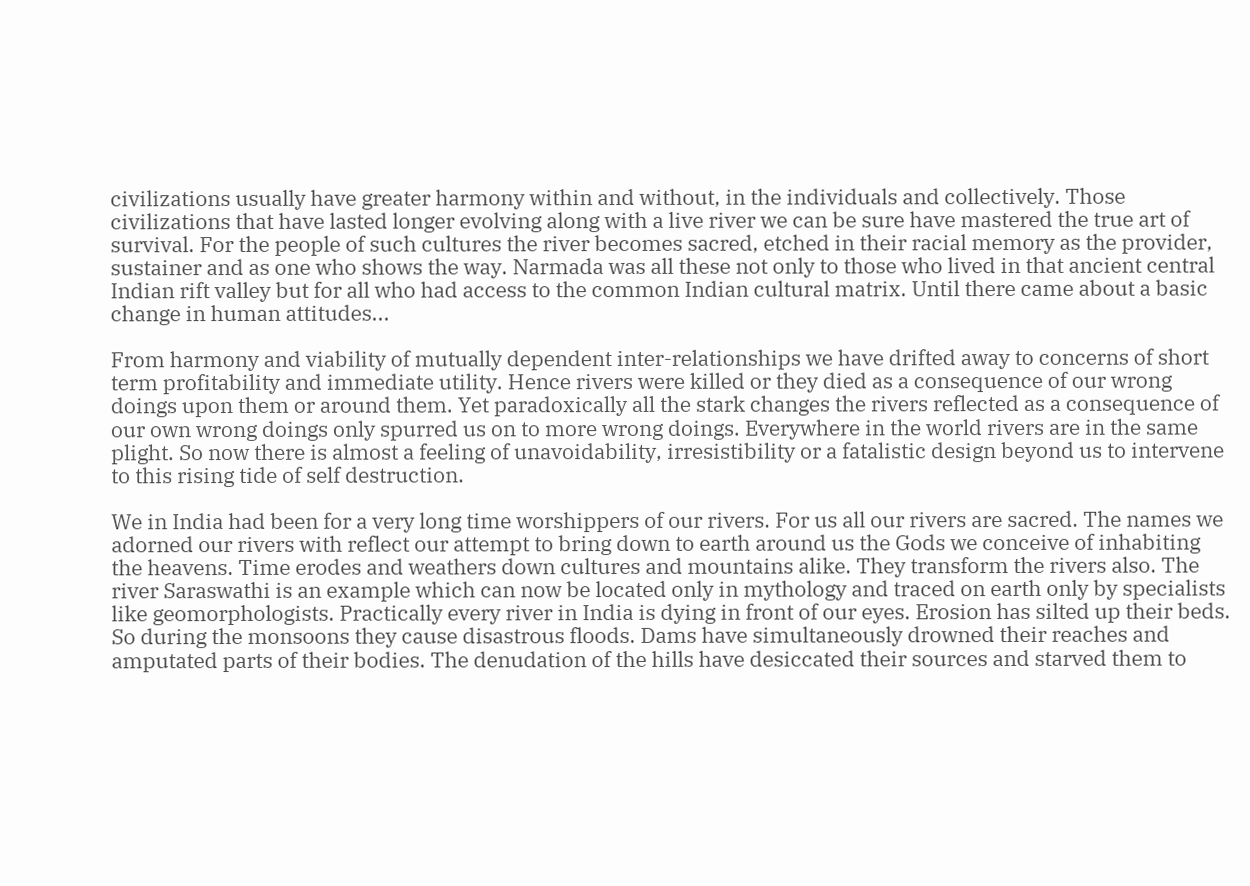civilizations usually have greater harmony within and without, in the individuals and collectively. Those civilizations that have lasted longer evolving along with a live river we can be sure have mastered the true art of survival. For the people of such cultures the river becomes sacred, etched in their racial memory as the provider, sustainer and as one who shows the way. Narmada was all these not only to those who lived in that ancient central Indian rift valley but for all who had access to the common Indian cultural matrix. Until there came about a basic change in human attitudes...

From harmony and viability of mutually dependent inter-relationships we have drifted away to concerns of short term profitability and immediate utility. Hence rivers were killed or they died as a consequence of our wrong doings upon them or around them. Yet paradoxically all the stark changes the rivers reflected as a consequence of our own wrong doings only spurred us on to more wrong doings. Everywhere in the world rivers are in the same plight. So now there is almost a feeling of unavoidability, irresistibility or a fatalistic design beyond us to intervene to this rising tide of self destruction.

We in India had been for a very long time worshippers of our rivers. For us all our rivers are sacred. The names we adorned our rivers with reflect our attempt to bring down to earth around us the Gods we conceive of inhabiting the heavens. Time erodes and weathers down cultures and mountains alike. They transform the rivers also. The river Saraswathi is an example which can now be located only in mythology and traced on earth only by specialists like geomorphologists. Practically every river in India is dying in front of our eyes. Erosion has silted up their beds. So during the monsoons they cause disastrous floods. Dams have simultaneously drowned their reaches and amputated parts of their bodies. The denudation of the hills have desiccated their sources and starved them to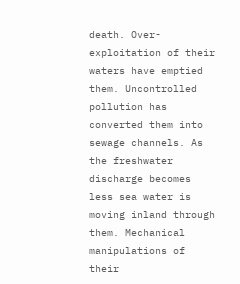death. Over-exploitation of their waters have emptied them. Uncontrolled pollution has converted them into sewage channels. As the freshwater discharge becomes less sea water is moving inland through them. Mechanical manipulations of their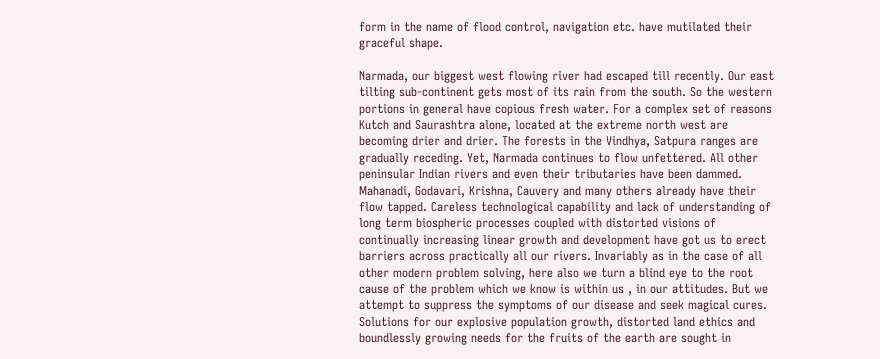form in the name of flood control, navigation etc. have mutilated their graceful shape.

Narmada, our biggest west flowing river had escaped till recently. Our east tilting sub-continent gets most of its rain from the south. So the western portions in general have copious fresh water. For a complex set of reasons Kutch and Saurashtra alone, located at the extreme north west are becoming drier and drier. The forests in the Vindhya, Satpura ranges are gradually receding. Yet, Narmada continues to flow unfettered. All other peninsular Indian rivers and even their tributaries have been dammed. Mahanadi, Godavari, Krishna, Cauvery and many others already have their flow tapped. Careless technological capability and lack of understanding of long term biospheric processes coupled with distorted visions of continually increasing linear growth and development have got us to erect barriers across practically all our rivers. Invariably as in the case of all other modern problem solving, here also we turn a blind eye to the root cause of the problem which we know is within us , in our attitudes. But we attempt to suppress the symptoms of our disease and seek magical cures. Solutions for our explosive population growth, distorted land ethics and boundlessly growing needs for the fruits of the earth are sought in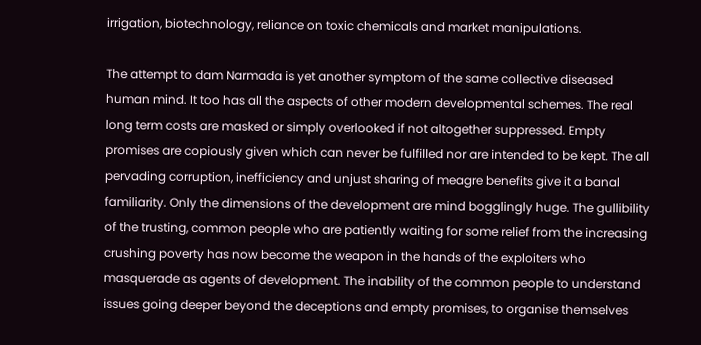irrigation, biotechnology, reliance on toxic chemicals and market manipulations.

The attempt to dam Narmada is yet another symptom of the same collective diseased human mind. It too has all the aspects of other modern developmental schemes. The real long term costs are masked or simply overlooked if not altogether suppressed. Empty promises are copiously given which can never be fulfilled nor are intended to be kept. The all pervading corruption, inefficiency and unjust sharing of meagre benefits give it a banal familiarity. Only the dimensions of the development are mind bogglingly huge. The gullibility of the trusting, common people who are patiently waiting for some relief from the increasing crushing poverty has now become the weapon in the hands of the exploiters who masquerade as agents of development. The inability of the common people to understand issues going deeper beyond the deceptions and empty promises, to organise themselves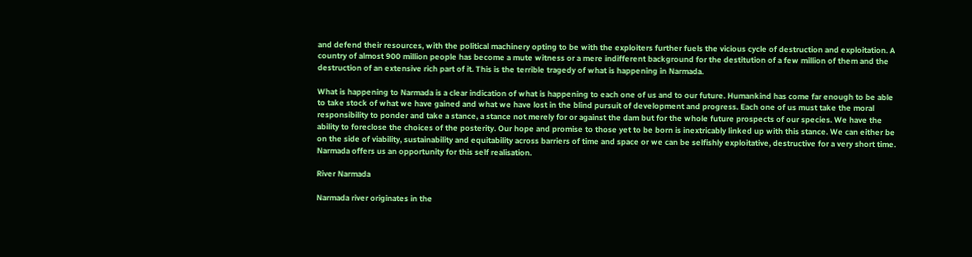and defend their resources, with the political machinery opting to be with the exploiters further fuels the vicious cycle of destruction and exploitation. A country of almost 900 million people has become a mute witness or a mere indifferent background for the destitution of a few million of them and the destruction of an extensive rich part of it. This is the terrible tragedy of what is happening in Narmada.

What is happening to Narmada is a clear indication of what is happening to each one of us and to our future. Humankind has come far enough to be able to take stock of what we have gained and what we have lost in the blind pursuit of development and progress. Each one of us must take the moral responsibility to ponder and take a stance, a stance not merely for or against the dam but for the whole future prospects of our species. We have the ability to foreclose the choices of the posterity. Our hope and promise to those yet to be born is inextricably linked up with this stance. We can either be on the side of viability, sustainability and equitability across barriers of time and space or we can be selfishly exploitative, destructive for a very short time. Narmada offers us an opportunity for this self realisation.

River Narmada

Narmada river originates in the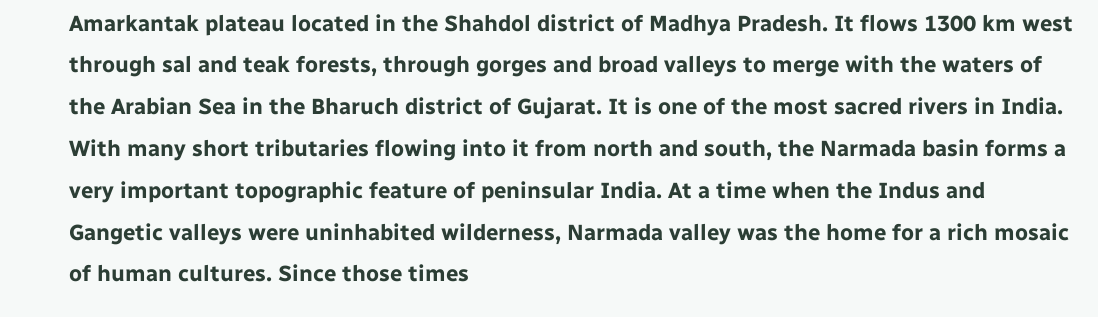Amarkantak plateau located in the Shahdol district of Madhya Pradesh. It flows 1300 km west through sal and teak forests, through gorges and broad valleys to merge with the waters of the Arabian Sea in the Bharuch district of Gujarat. It is one of the most sacred rivers in India. With many short tributaries flowing into it from north and south, the Narmada basin forms a very important topographic feature of peninsular India. At a time when the Indus and Gangetic valleys were uninhabited wilderness, Narmada valley was the home for a rich mosaic of human cultures. Since those times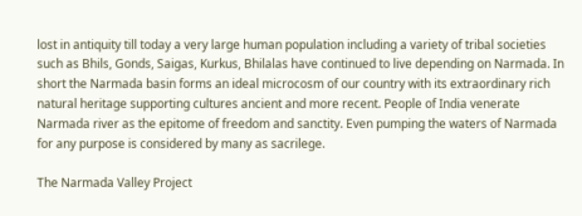lost in antiquity till today a very large human population including a variety of tribal societies such as Bhils, Gonds, Saigas, Kurkus, Bhilalas have continued to live depending on Narmada. In short the Narmada basin forms an ideal microcosm of our country with its extraordinary rich natural heritage supporting cultures ancient and more recent. People of India venerate Narmada river as the epitome of freedom and sanctity. Even pumping the waters of Narmada for any purpose is considered by many as sacrilege.

The Narmada Valley Project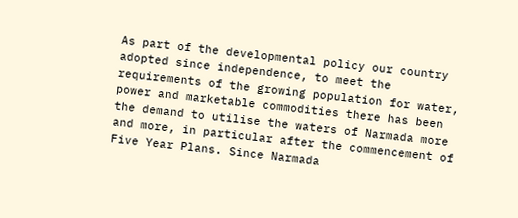As part of the developmental policy our country adopted since independence, to meet the requirements of the growing population for water, power and marketable commodities there has been the demand to utilise the waters of Narmada more and more, in particular after the commencement of Five Year Plans. Since Narmada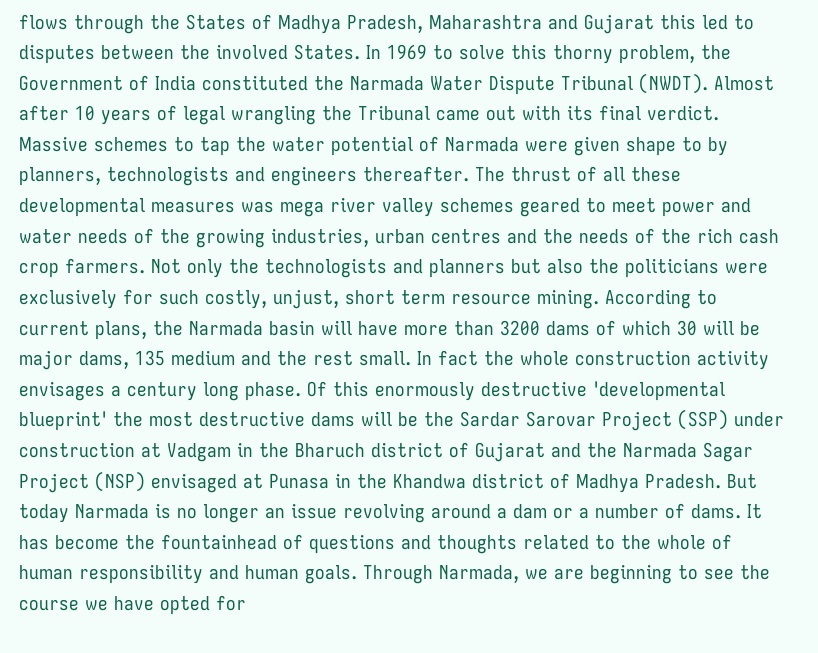flows through the States of Madhya Pradesh, Maharashtra and Gujarat this led to disputes between the involved States. In 1969 to solve this thorny problem, the Government of India constituted the Narmada Water Dispute Tribunal (NWDT). Almost after 10 years of legal wrangling the Tribunal came out with its final verdict. Massive schemes to tap the water potential of Narmada were given shape to by planners, technologists and engineers thereafter. The thrust of all these developmental measures was mega river valley schemes geared to meet power and water needs of the growing industries, urban centres and the needs of the rich cash crop farmers. Not only the technologists and planners but also the politicians were exclusively for such costly, unjust, short term resource mining. According to current plans, the Narmada basin will have more than 3200 dams of which 30 will be major dams, 135 medium and the rest small. In fact the whole construction activity envisages a century long phase. Of this enormously destructive 'developmental blueprint' the most destructive dams will be the Sardar Sarovar Project (SSP) under construction at Vadgam in the Bharuch district of Gujarat and the Narmada Sagar Project (NSP) envisaged at Punasa in the Khandwa district of Madhya Pradesh. But today Narmada is no longer an issue revolving around a dam or a number of dams. It has become the fountainhead of questions and thoughts related to the whole of human responsibility and human goals. Through Narmada, we are beginning to see the course we have opted for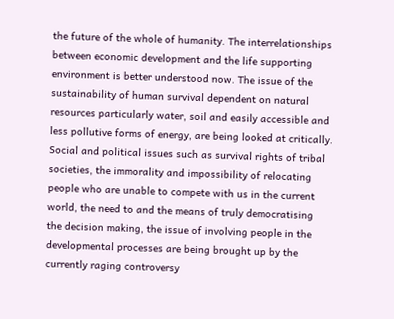the future of the whole of humanity. The interrelationships between economic development and the life supporting environment is better understood now. The issue of the sustainability of human survival dependent on natural resources particularly water, soil and easily accessible and less pollutive forms of energy, are being looked at critically. Social and political issues such as survival rights of tribal societies, the immorality and impossibility of relocating people who are unable to compete with us in the current world, the need to and the means of truly democratising the decision making, the issue of involving people in the developmental processes are being brought up by the currently raging controversy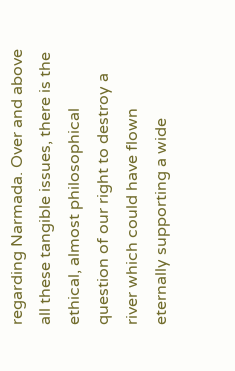regarding Narmada. Over and above all these tangible issues, there is the ethical, almost philosophical question of our right to destroy a river which could have flown eternally supporting a wide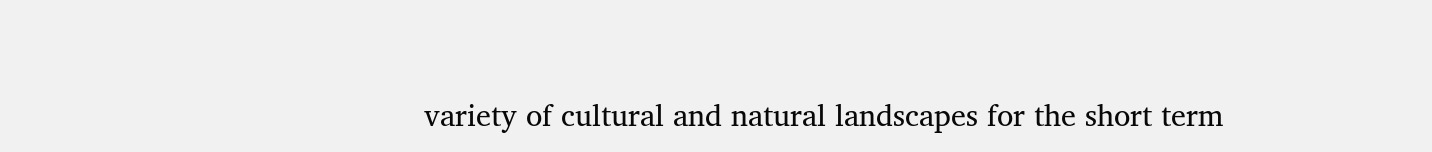variety of cultural and natural landscapes for the short term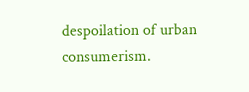despoilation of urban consumerism.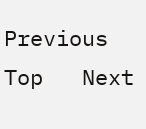Previous   Top   Next